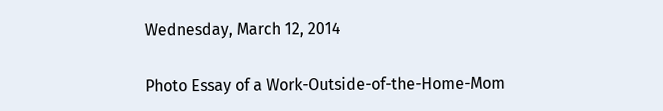Wednesday, March 12, 2014

Photo Essay of a Work-Outside-of-the-Home-Mom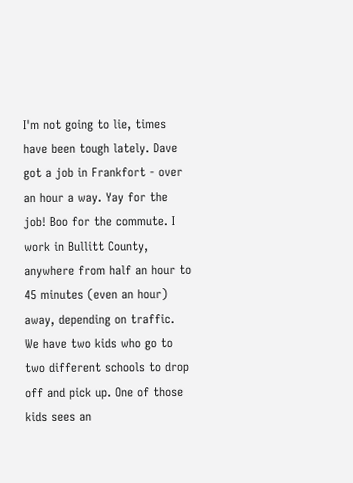I'm not going to lie, times have been tough lately. Dave got a job in Frankfort - over an hour a way. Yay for the job! Boo for the commute. I work in Bullitt County, anywhere from half an hour to 45 minutes (even an hour) away, depending on traffic. We have two kids who go to two different schools to drop off and pick up. One of those kids sees an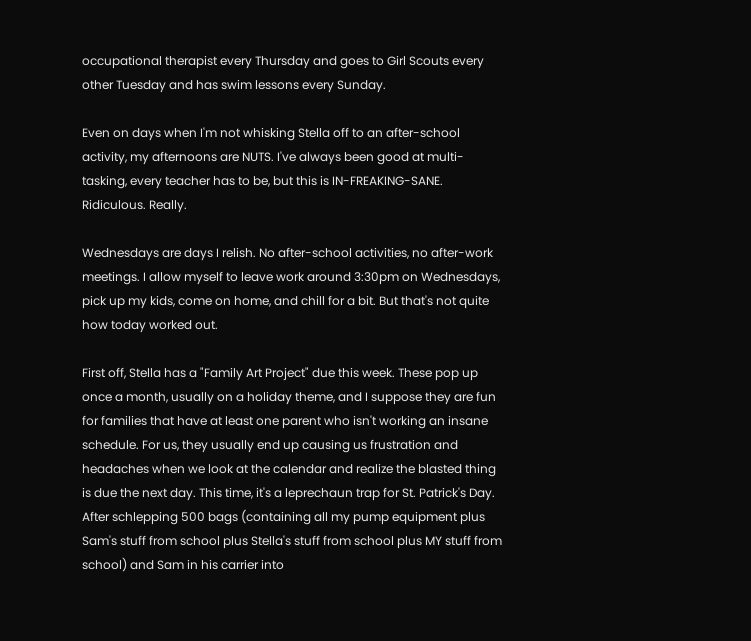occupational therapist every Thursday and goes to Girl Scouts every other Tuesday and has swim lessons every Sunday.

Even on days when I'm not whisking Stella off to an after-school activity, my afternoons are NUTS. I've always been good at multi-tasking, every teacher has to be, but this is IN-FREAKING-SANE. Ridiculous. Really.

Wednesdays are days I relish. No after-school activities, no after-work meetings. I allow myself to leave work around 3:30pm on Wednesdays, pick up my kids, come on home, and chill for a bit. But that's not quite how today worked out.

First off, Stella has a "Family Art Project" due this week. These pop up once a month, usually on a holiday theme, and I suppose they are fun for families that have at least one parent who isn't working an insane schedule. For us, they usually end up causing us frustration and headaches when we look at the calendar and realize the blasted thing is due the next day. This time, it's a leprechaun trap for St. Patrick's Day. After schlepping 500 bags (containing all my pump equipment plus Sam's stuff from school plus Stella's stuff from school plus MY stuff from school) and Sam in his carrier into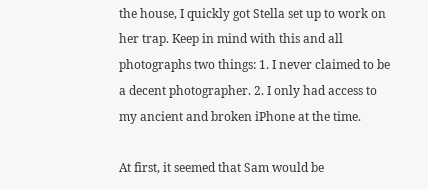the house, I quickly got Stella set up to work on her trap. Keep in mind with this and all photographs two things: 1. I never claimed to be a decent photographer. 2. I only had access to my ancient and broken iPhone at the time.

At first, it seemed that Sam would be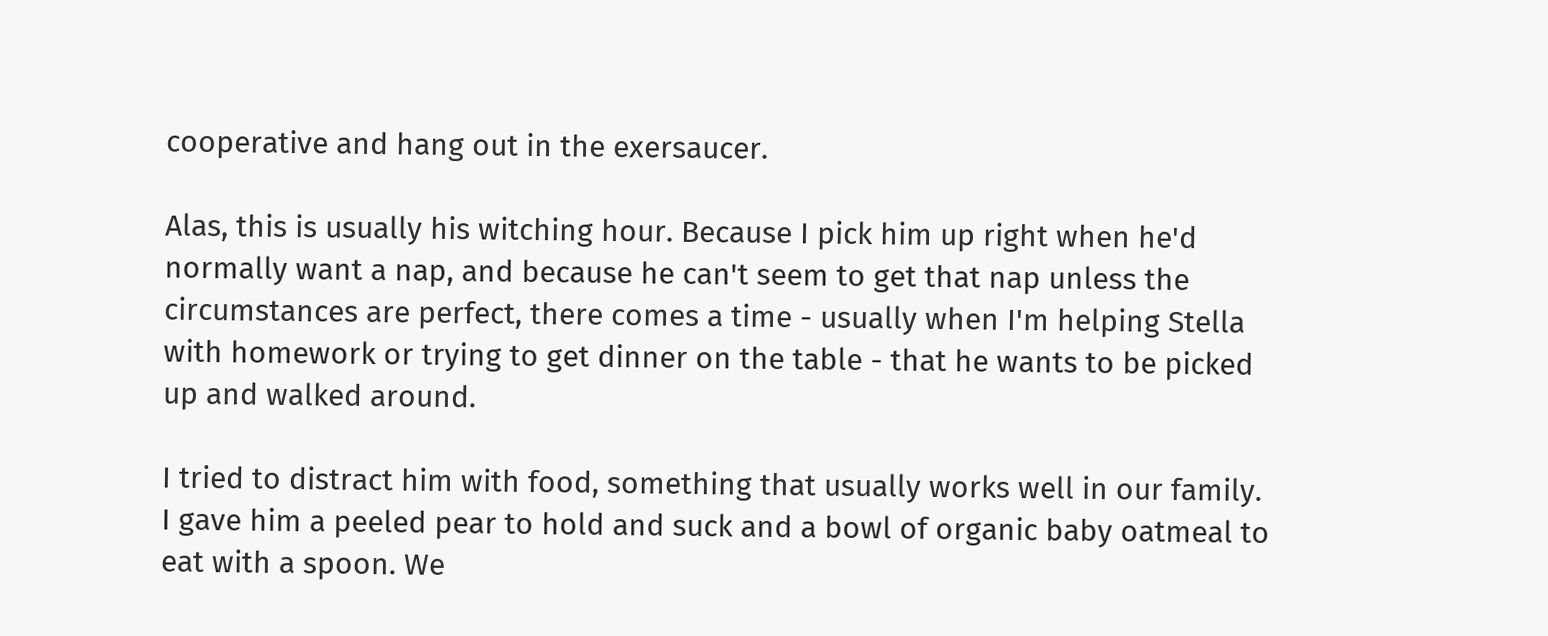cooperative and hang out in the exersaucer.

Alas, this is usually his witching hour. Because I pick him up right when he'd normally want a nap, and because he can't seem to get that nap unless the circumstances are perfect, there comes a time - usually when I'm helping Stella with homework or trying to get dinner on the table - that he wants to be picked up and walked around.

I tried to distract him with food, something that usually works well in our family. I gave him a peeled pear to hold and suck and a bowl of organic baby oatmeal to eat with a spoon. We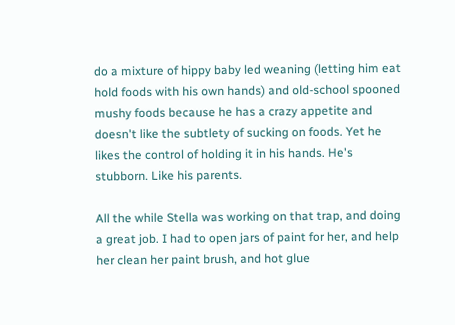do a mixture of hippy baby led weaning (letting him eat hold foods with his own hands) and old-school spooned mushy foods because he has a crazy appetite and doesn't like the subtlety of sucking on foods. Yet he likes the control of holding it in his hands. He's stubborn. Like his parents.

All the while Stella was working on that trap, and doing a great job. I had to open jars of paint for her, and help her clean her paint brush, and hot glue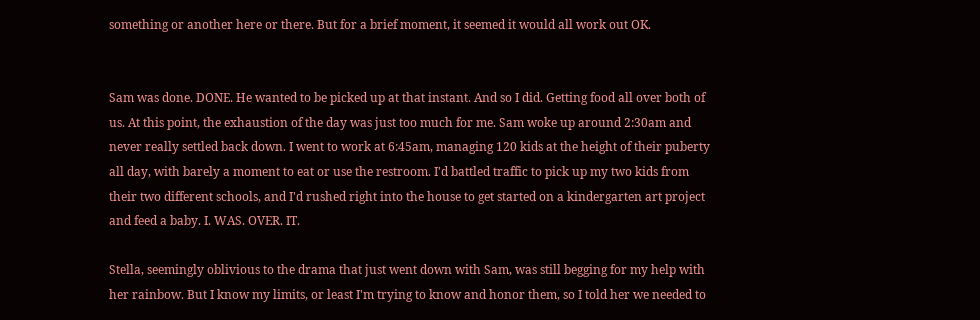something or another here or there. But for a brief moment, it seemed it would all work out OK.


Sam was done. DONE. He wanted to be picked up at that instant. And so I did. Getting food all over both of us. At this point, the exhaustion of the day was just too much for me. Sam woke up around 2:30am and never really settled back down. I went to work at 6:45am, managing 120 kids at the height of their puberty all day, with barely a moment to eat or use the restroom. I'd battled traffic to pick up my two kids from their two different schools, and I'd rushed right into the house to get started on a kindergarten art project and feed a baby. I. WAS. OVER. IT.

Stella, seemingly oblivious to the drama that just went down with Sam, was still begging for my help with her rainbow. But I know my limits, or least I'm trying to know and honor them, so I told her we needed to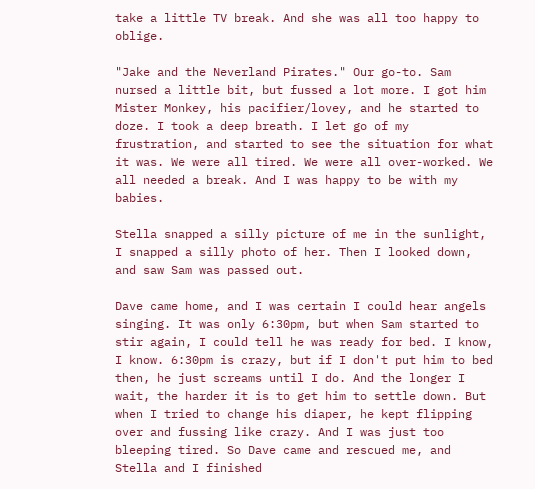take a little TV break. And she was all too happy to oblige.

"Jake and the Neverland Pirates." Our go-to. Sam nursed a little bit, but fussed a lot more. I got him Mister Monkey, his pacifier/lovey, and he started to doze. I took a deep breath. I let go of my frustration, and started to see the situation for what it was. We were all tired. We were all over-worked. We all needed a break. And I was happy to be with my babies.

Stella snapped a silly picture of me in the sunlight, I snapped a silly photo of her. Then I looked down, and saw Sam was passed out.

Dave came home, and I was certain I could hear angels singing. It was only 6:30pm, but when Sam started to stir again, I could tell he was ready for bed. I know, I know. 6:30pm is crazy, but if I don't put him to bed then, he just screams until I do. And the longer I wait, the harder it is to get him to settle down. But when I tried to change his diaper, he kept flipping over and fussing like crazy. And I was just too bleeping tired. So Dave came and rescued me, and Stella and I finished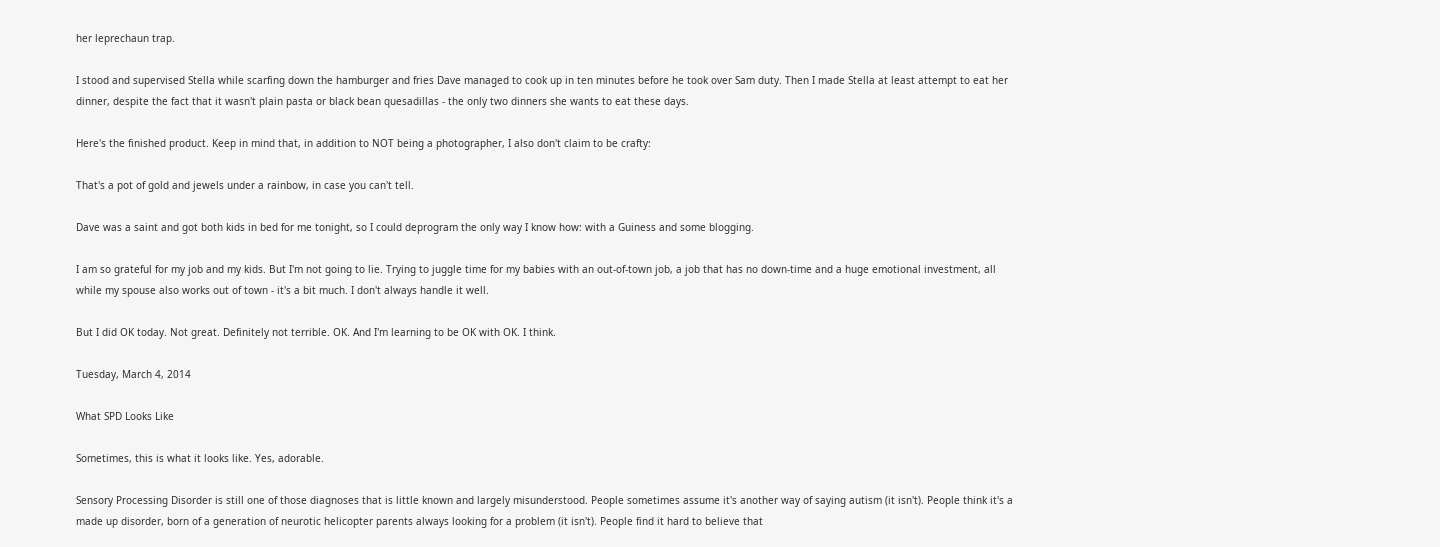her leprechaun trap.

I stood and supervised Stella while scarfing down the hamburger and fries Dave managed to cook up in ten minutes before he took over Sam duty. Then I made Stella at least attempt to eat her dinner, despite the fact that it wasn't plain pasta or black bean quesadillas - the only two dinners she wants to eat these days.

Here's the finished product. Keep in mind that, in addition to NOT being a photographer, I also don't claim to be crafty:

That's a pot of gold and jewels under a rainbow, in case you can't tell.

Dave was a saint and got both kids in bed for me tonight, so I could deprogram the only way I know how: with a Guiness and some blogging.

I am so grateful for my job and my kids. But I'm not going to lie. Trying to juggle time for my babies with an out-of-town job, a job that has no down-time and a huge emotional investment, all while my spouse also works out of town - it's a bit much. I don't always handle it well.

But I did OK today. Not great. Definitely not terrible. OK. And I'm learning to be OK with OK. I think.

Tuesday, March 4, 2014

What SPD Looks Like

Sometimes, this is what it looks like. Yes, adorable.

Sensory Processing Disorder is still one of those diagnoses that is little known and largely misunderstood. People sometimes assume it's another way of saying autism (it isn't). People think it's a made up disorder, born of a generation of neurotic helicopter parents always looking for a problem (it isn't). People find it hard to believe that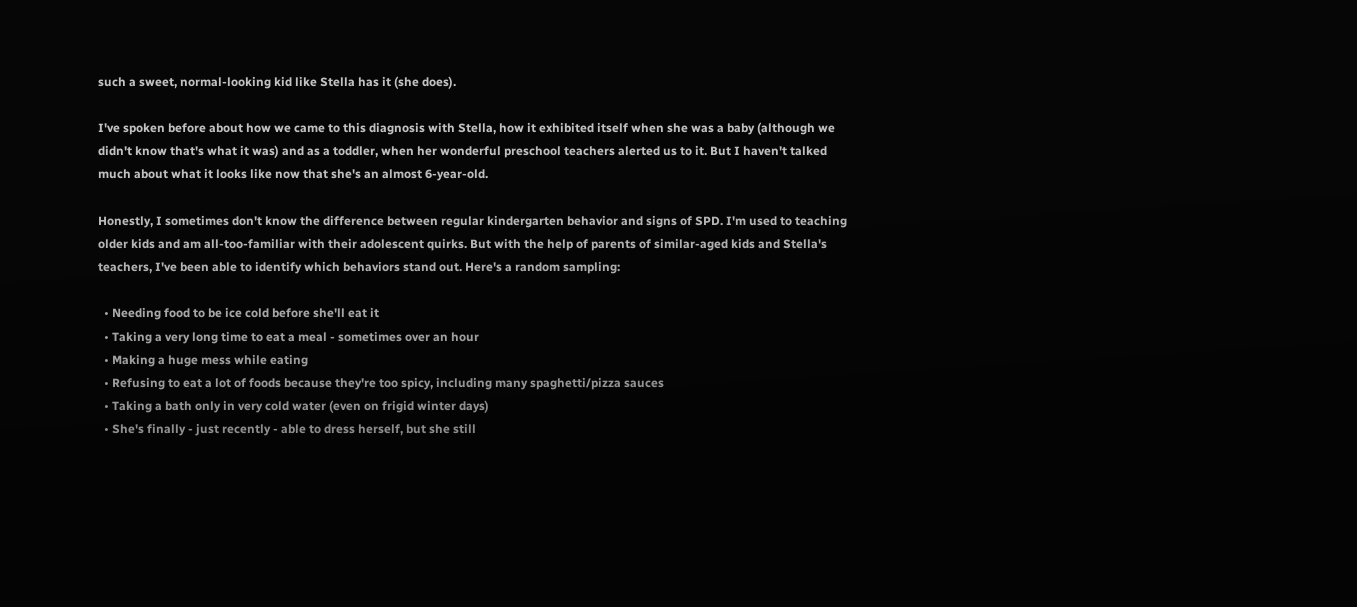such a sweet, normal-looking kid like Stella has it (she does).

I've spoken before about how we came to this diagnosis with Stella, how it exhibited itself when she was a baby (although we didn't know that's what it was) and as a toddler, when her wonderful preschool teachers alerted us to it. But I haven't talked much about what it looks like now that she's an almost 6-year-old.

Honestly, I sometimes don't know the difference between regular kindergarten behavior and signs of SPD. I'm used to teaching older kids and am all-too-familiar with their adolescent quirks. But with the help of parents of similar-aged kids and Stella's teachers, I've been able to identify which behaviors stand out. Here's a random sampling:

  • Needing food to be ice cold before she'll eat it
  • Taking a very long time to eat a meal - sometimes over an hour
  • Making a huge mess while eating
  • Refusing to eat a lot of foods because they're too spicy, including many spaghetti/pizza sauces
  • Taking a bath only in very cold water (even on frigid winter days)
  • She's finally - just recently - able to dress herself, but she still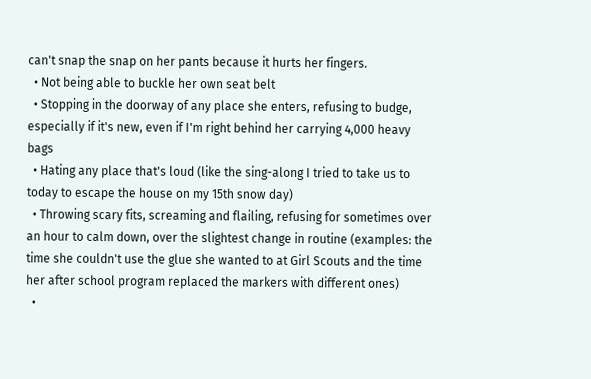can't snap the snap on her pants because it hurts her fingers.
  • Not being able to buckle her own seat belt
  • Stopping in the doorway of any place she enters, refusing to budge, especially if it's new, even if I'm right behind her carrying 4,000 heavy bags
  • Hating any place that's loud (like the sing-along I tried to take us to today to escape the house on my 15th snow day)
  • Throwing scary fits, screaming and flailing, refusing for sometimes over an hour to calm down, over the slightest change in routine (examples: the time she couldn't use the glue she wanted to at Girl Scouts and the time her after school program replaced the markers with different ones)
  •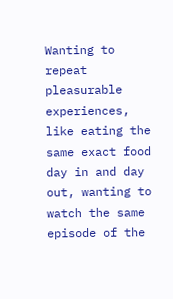Wanting to repeat pleasurable experiences, like eating the same exact food day in and day out, wanting to watch the same episode of the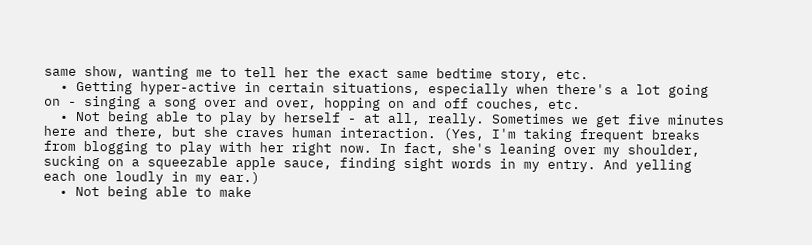same show, wanting me to tell her the exact same bedtime story, etc.
  • Getting hyper-active in certain situations, especially when there's a lot going on - singing a song over and over, hopping on and off couches, etc.
  • Not being able to play by herself - at all, really. Sometimes we get five minutes here and there, but she craves human interaction. (Yes, I'm taking frequent breaks from blogging to play with her right now. In fact, she's leaning over my shoulder, sucking on a squeezable apple sauce, finding sight words in my entry. And yelling each one loudly in my ear.)
  • Not being able to make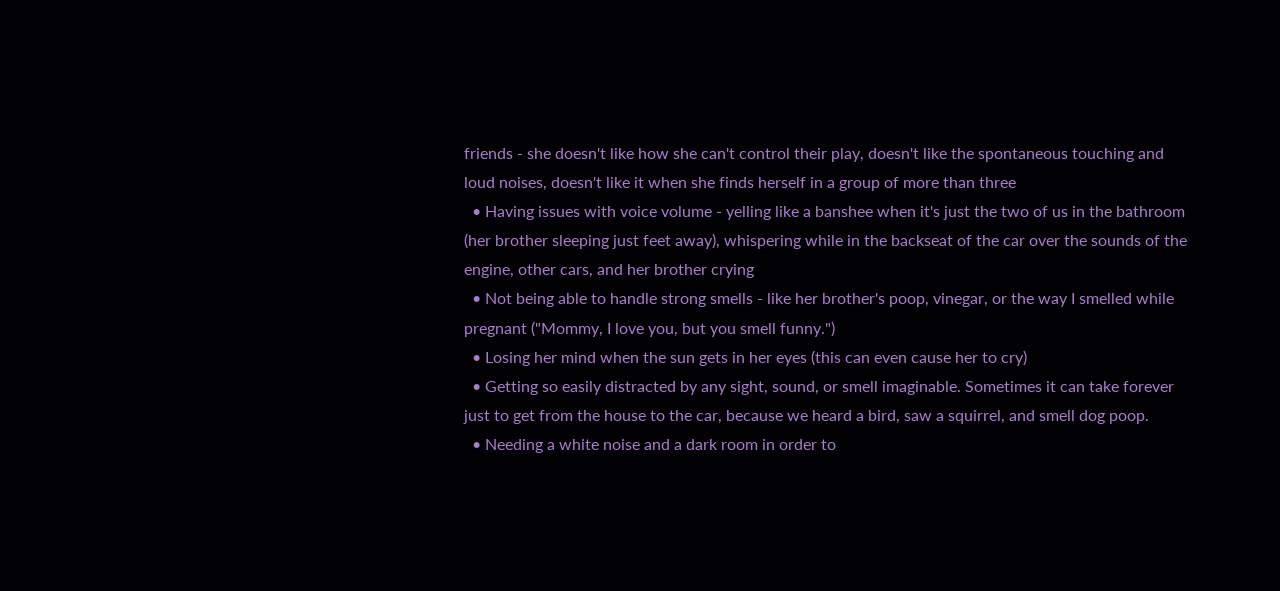friends - she doesn't like how she can't control their play, doesn't like the spontaneous touching and loud noises, doesn't like it when she finds herself in a group of more than three
  • Having issues with voice volume - yelling like a banshee when it's just the two of us in the bathroom (her brother sleeping just feet away), whispering while in the backseat of the car over the sounds of the engine, other cars, and her brother crying
  • Not being able to handle strong smells - like her brother's poop, vinegar, or the way I smelled while pregnant ("Mommy, I love you, but you smell funny.")
  • Losing her mind when the sun gets in her eyes (this can even cause her to cry)
  • Getting so easily distracted by any sight, sound, or smell imaginable. Sometimes it can take forever just to get from the house to the car, because we heard a bird, saw a squirrel, and smell dog poop.
  • Needing a white noise and a dark room in order to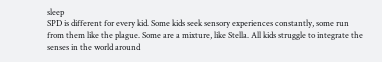sleep
SPD is different for every kid. Some kids seek sensory experiences constantly, some run from them like the plague. Some are a mixture, like Stella. All kids struggle to integrate the senses in the world around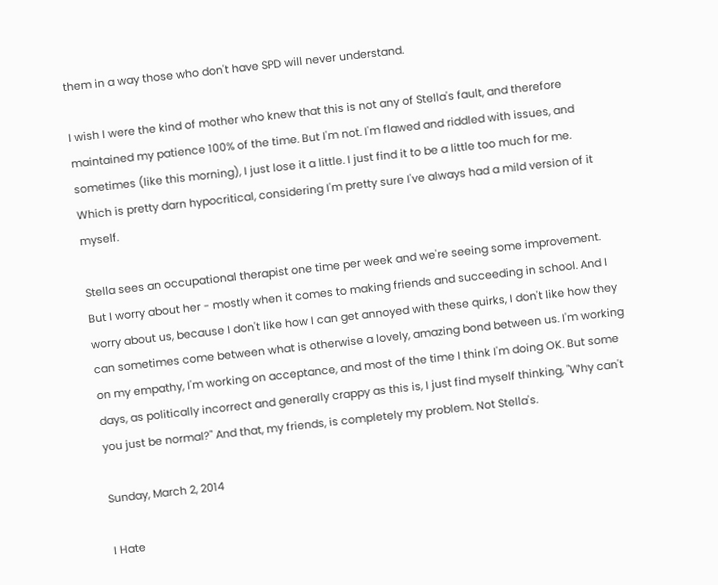them in a way those who don't have SPD will never understand.

I wish I were the kind of mother who knew that this is not any of Stella's fault, and therefore maintained my patience 100% of the time. But I'm not. I'm flawed and riddled with issues, and sometimes (like this morning), I just lose it a little. I just find it to be a little too much for me. Which is pretty darn hypocritical, considering I'm pretty sure I've always had a mild version of it myself.

Stella sees an occupational therapist one time per week and we're seeing some improvement. But I worry about her - mostly when it comes to making friends and succeeding in school. And I worry about us, because I don't like how I can get annoyed with these quirks, I don't like how they can sometimes come between what is otherwise a lovely, amazing bond between us. I'm working on my empathy, I'm working on acceptance, and most of the time I think I'm doing OK. But some days, as politically incorrect and generally crappy as this is, I just find myself thinking, "Why can't you just be normal?" And that, my friends, is completely my problem. Not Stella's.

Sunday, March 2, 2014

I Hate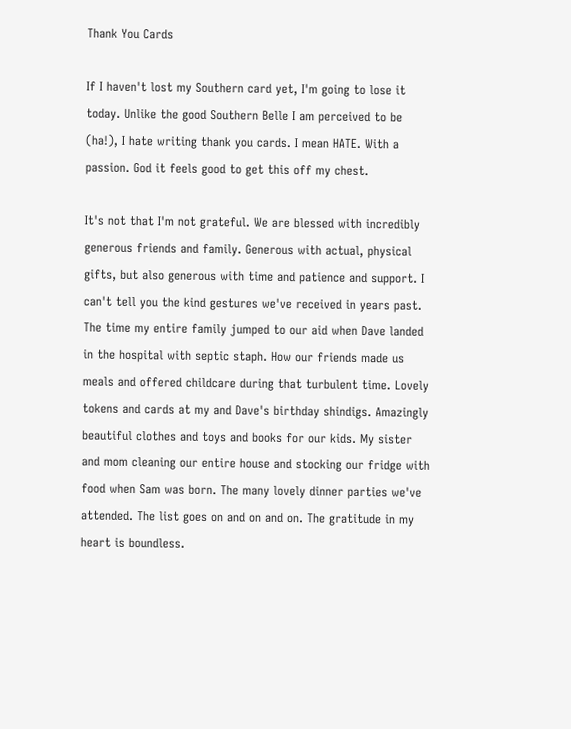Thank You Cards

If I haven't lost my Southern card yet, I'm going to lose it today. Unlike the good Southern Belle I am perceived to be (ha!), I hate writing thank you cards. I mean HATE. With a passion. God it feels good to get this off my chest.

It's not that I'm not grateful. We are blessed with incredibly generous friends and family. Generous with actual, physical gifts, but also generous with time and patience and support. I can't tell you the kind gestures we've received in years past. The time my entire family jumped to our aid when Dave landed in the hospital with septic staph. How our friends made us meals and offered childcare during that turbulent time. Lovely tokens and cards at my and Dave's birthday shindigs. Amazingly beautiful clothes and toys and books for our kids. My sister and mom cleaning our entire house and stocking our fridge with food when Sam was born. The many lovely dinner parties we've attended. The list goes on and on and on. The gratitude in my heart is boundless.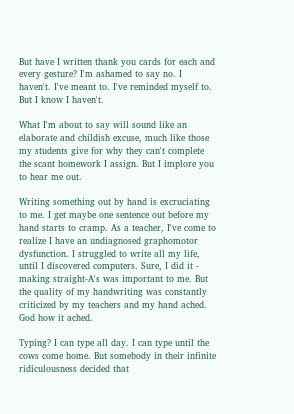But have I written thank you cards for each and every gesture? I'm ashamed to say no. I haven't. I've meant to. I've reminded myself to. But I know I haven't.

What I'm about to say will sound like an elaborate and childish excuse, much like those my students give for why they can't complete the scant homework I assign. But I implore you to hear me out.

Writing something out by hand is excruciating to me. I get maybe one sentence out before my hand starts to cramp. As a teacher, I've come to realize I have an undiagnosed graphomotor dysfunction. I struggled to write all my life, until I discovered computers. Sure, I did it - making straight-A's was important to me. But the quality of my handwriting was constantly criticized by my teachers and my hand ached. God how it ached.

Typing? I can type all day. I can type until the cows come home. But somebody in their infinite ridiculousness decided that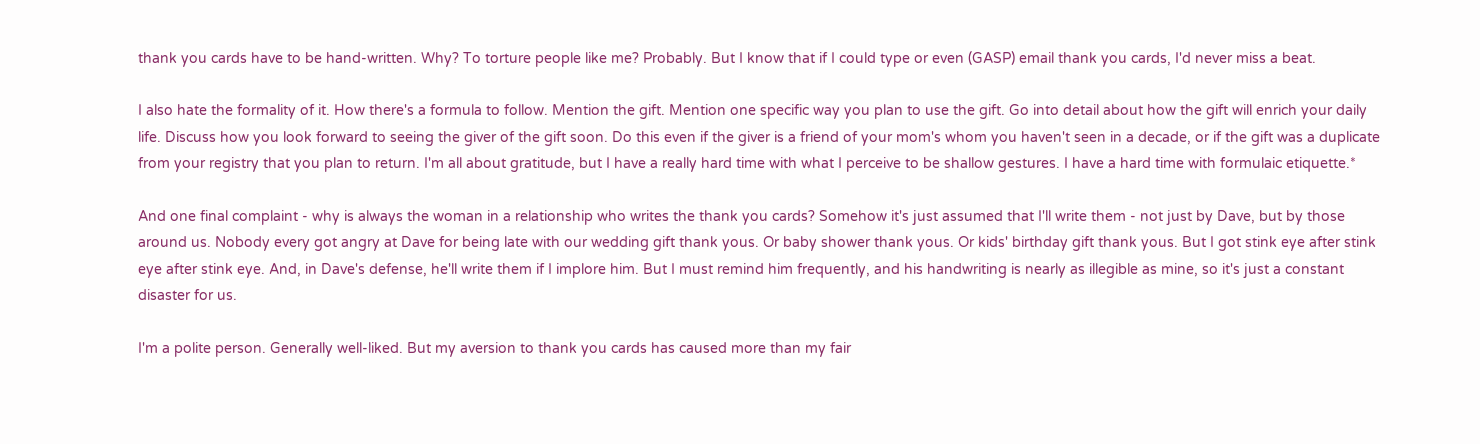thank you cards have to be hand-written. Why? To torture people like me? Probably. But I know that if I could type or even (GASP) email thank you cards, I'd never miss a beat.

I also hate the formality of it. How there's a formula to follow. Mention the gift. Mention one specific way you plan to use the gift. Go into detail about how the gift will enrich your daily life. Discuss how you look forward to seeing the giver of the gift soon. Do this even if the giver is a friend of your mom's whom you haven't seen in a decade, or if the gift was a duplicate from your registry that you plan to return. I'm all about gratitude, but I have a really hard time with what I perceive to be shallow gestures. I have a hard time with formulaic etiquette.*

And one final complaint - why is always the woman in a relationship who writes the thank you cards? Somehow it's just assumed that I'll write them - not just by Dave, but by those around us. Nobody every got angry at Dave for being late with our wedding gift thank yous. Or baby shower thank yous. Or kids' birthday gift thank yous. But I got stink eye after stink eye after stink eye. And, in Dave's defense, he'll write them if I implore him. But I must remind him frequently, and his handwriting is nearly as illegible as mine, so it's just a constant disaster for us.

I'm a polite person. Generally well-liked. But my aversion to thank you cards has caused more than my fair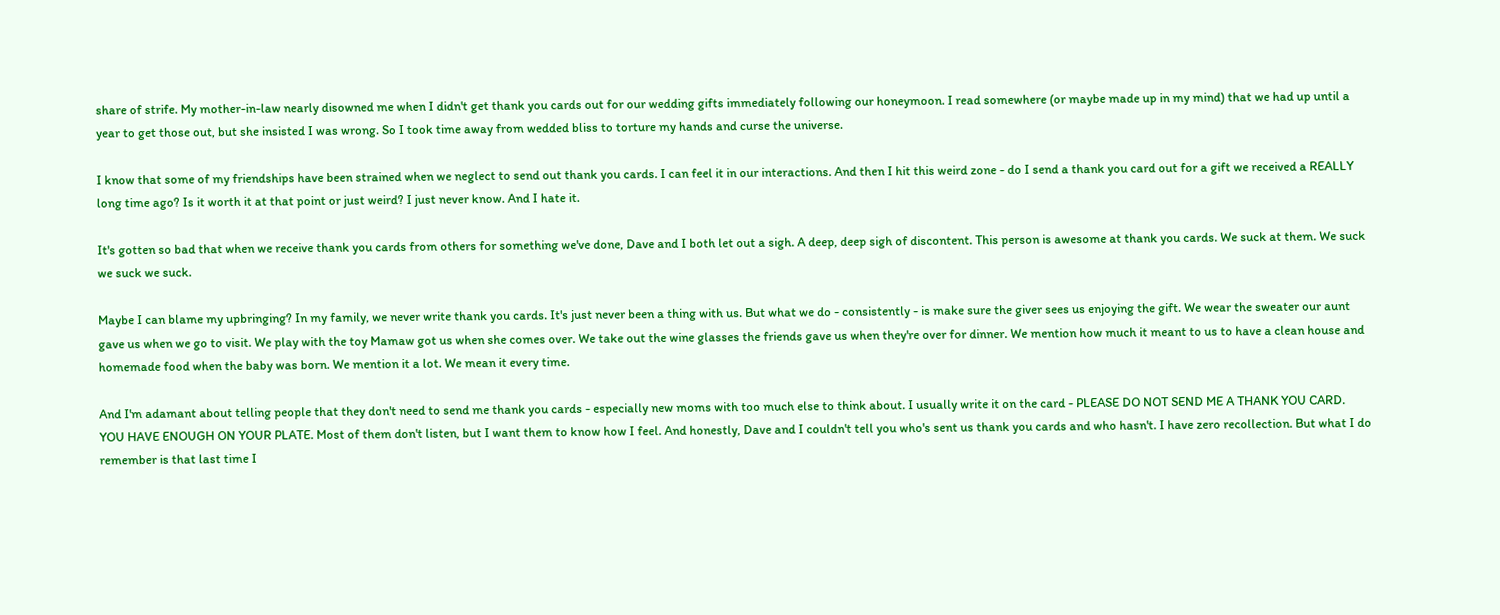share of strife. My mother-in-law nearly disowned me when I didn't get thank you cards out for our wedding gifts immediately following our honeymoon. I read somewhere (or maybe made up in my mind) that we had up until a year to get those out, but she insisted I was wrong. So I took time away from wedded bliss to torture my hands and curse the universe.

I know that some of my friendships have been strained when we neglect to send out thank you cards. I can feel it in our interactions. And then I hit this weird zone - do I send a thank you card out for a gift we received a REALLY long time ago? Is it worth it at that point or just weird? I just never know. And I hate it.

It's gotten so bad that when we receive thank you cards from others for something we've done, Dave and I both let out a sigh. A deep, deep sigh of discontent. This person is awesome at thank you cards. We suck at them. We suck we suck we suck.

Maybe I can blame my upbringing? In my family, we never write thank you cards. It's just never been a thing with us. But what we do - consistently - is make sure the giver sees us enjoying the gift. We wear the sweater our aunt gave us when we go to visit. We play with the toy Mamaw got us when she comes over. We take out the wine glasses the friends gave us when they're over for dinner. We mention how much it meant to us to have a clean house and homemade food when the baby was born. We mention it a lot. We mean it every time.

And I'm adamant about telling people that they don't need to send me thank you cards - especially new moms with too much else to think about. I usually write it on the card - PLEASE DO NOT SEND ME A THANK YOU CARD. YOU HAVE ENOUGH ON YOUR PLATE. Most of them don't listen, but I want them to know how I feel. And honestly, Dave and I couldn't tell you who's sent us thank you cards and who hasn't. I have zero recollection. But what I do remember is that last time I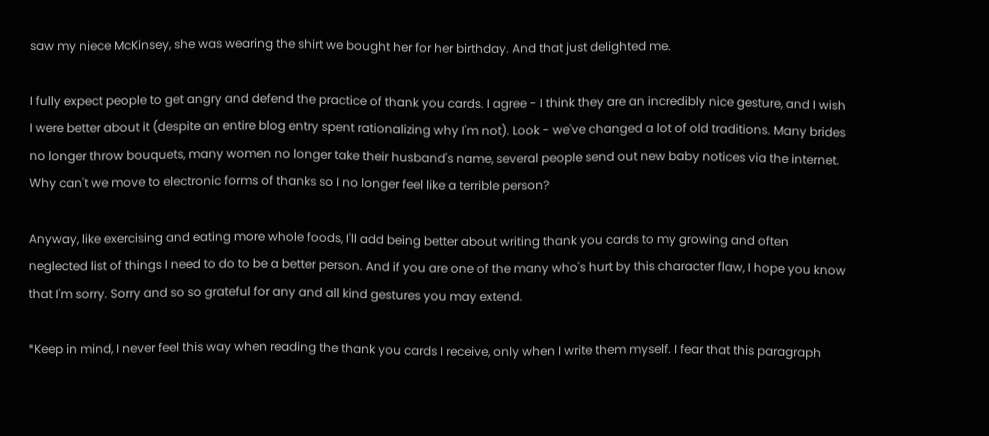saw my niece McKinsey, she was wearing the shirt we bought her for her birthday. And that just delighted me.

I fully expect people to get angry and defend the practice of thank you cards. I agree - I think they are an incredibly nice gesture, and I wish I were better about it (despite an entire blog entry spent rationalizing why I'm not). Look - we've changed a lot of old traditions. Many brides no longer throw bouquets, many women no longer take their husband's name, several people send out new baby notices via the internet. Why can't we move to electronic forms of thanks so I no longer feel like a terrible person?

Anyway, like exercising and eating more whole foods, I'll add being better about writing thank you cards to my growing and often neglected list of things I need to do to be a better person. And if you are one of the many who's hurt by this character flaw, I hope you know that I'm sorry. Sorry and so so grateful for any and all kind gestures you may extend.

*Keep in mind, I never feel this way when reading the thank you cards I receive, only when I write them myself. I fear that this paragraph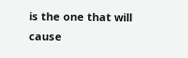is the one that will cause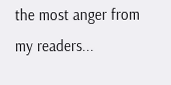the most anger from my readers...